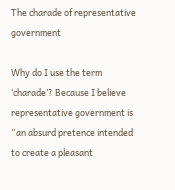The charade of representative government

Why do I use the term ‘charade’? Because I believe representative government is “an absurd pretence intended to create a pleasant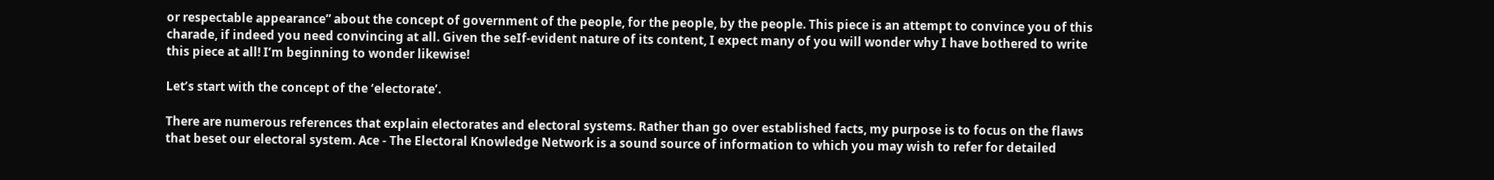or respectable appearance” about the concept of government of the people, for the people, by the people. This piece is an attempt to convince you of this charade, if indeed you need convincing at all. Given the seIf-evident nature of its content, I expect many of you will wonder why I have bothered to write this piece at all! I’m beginning to wonder likewise!

Let’s start with the concept of the ‘electorate’.

There are numerous references that explain electorates and electoral systems. Rather than go over established facts, my purpose is to focus on the flaws that beset our electoral system. Ace - The Electoral Knowledge Network is a sound source of information to which you may wish to refer for detailed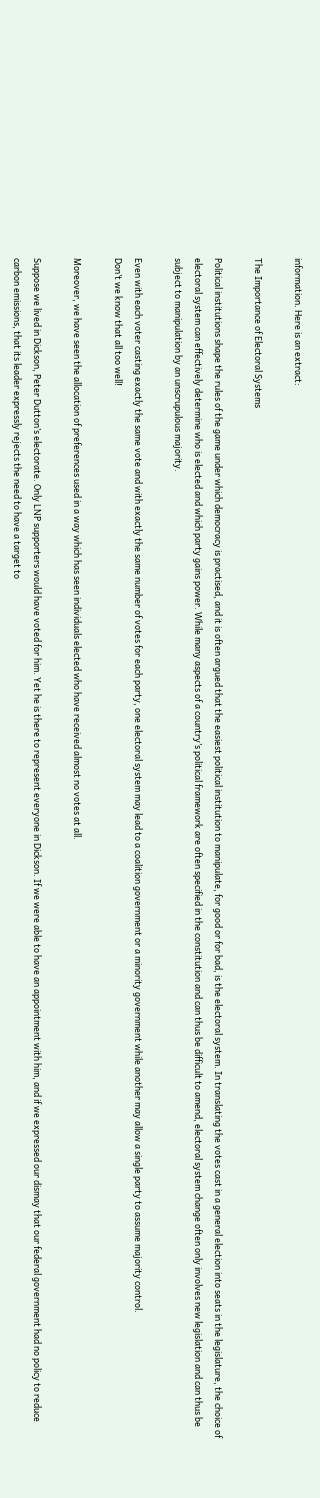information. Here is an extract:

The Importance of Electoral Systems

Political institutions shape the rules of the game under which democracy is practised, and it is often argued that the easiest political institution to manipulate, for good or for bad, is the electoral system. In translating the votes cast in a general election into seats in the legislature, the choice of electoral system can effectively determine who is elected and which party gains power. While many aspects of a country’s political framework are often specified in the constitution and can thus be difficult to amend, electoral system change often only involves new legislation and can thus be subject to manipulation by an unscrupulous majority.

Even with each voter casting exactly the same vote and with exactly the same number of votes for each party, one electoral system may lead to a coalition government or a minority government while another may allow a single party to assume majority control.
Don’t we know that all too well!

Moreover, we have seen the allocation of preferences used in a way which has seen individuals elected who have received almost no votes at all.

Suppose we lived in Dickson, Peter Dutton’s electorate. Only LNP supporters would have voted for him. Yet he is there to represent everyone in Dickson. If we were able to have an appointment with him, and if we expressed our dismay that our federal government had no policy to reduce carbon emissions, that its leader expressly rejects the need to have a target to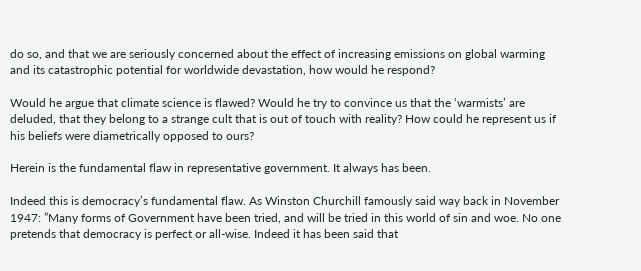do so, and that we are seriously concerned about the effect of increasing emissions on global warming and its catastrophic potential for worldwide devastation, how would he respond?

Would he argue that climate science is flawed? Would he try to convince us that the ‘warmists’ are deluded, that they belong to a strange cult that is out of touch with reality? How could he represent us if his beliefs were diametrically opposed to ours?

Herein is the fundamental flaw in representative government. It always has been.

Indeed this is democracy’s fundamental flaw. As Winston Churchill famously said way back in November 1947: ”Many forms of Government have been tried, and will be tried in this world of sin and woe. No one pretends that democracy is perfect or all-wise. Indeed it has been said that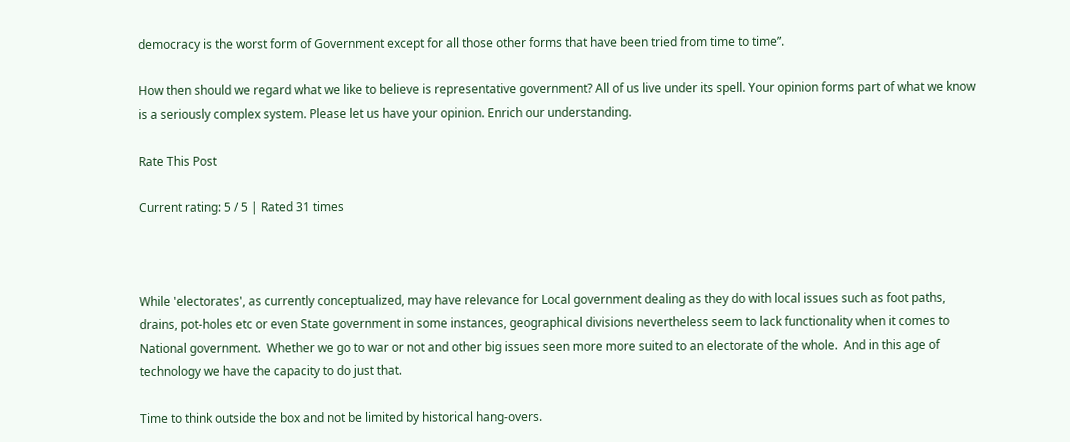democracy is the worst form of Government except for all those other forms that have been tried from time to time”.

How then should we regard what we like to believe is representative government? All of us live under its spell. Your opinion forms part of what we know is a seriously complex system. Please let us have your opinion. Enrich our understanding.

Rate This Post

Current rating: 5 / 5 | Rated 31 times



While 'electorates', as currently conceptualized, may have relevance for Local government dealing as they do with local issues such as foot paths, drains, pot-holes etc or even State government in some instances, geographical divisions nevertheless seem to lack functionality when it comes to National government.  Whether we go to war or not and other big issues seen more more suited to an electorate of the whole.  And in this age of technology we have the capacity to do just that.

Time to think outside the box and not be limited by historical hang-overs.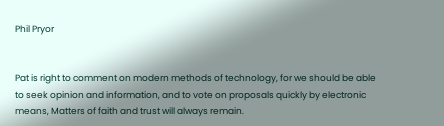Phil Pryor


Pat is right to comment on modern methods of technology, for we should be able to seek opinion and information, and to vote on proposals quickly by electronic means, Matters of faith and trust will always remain.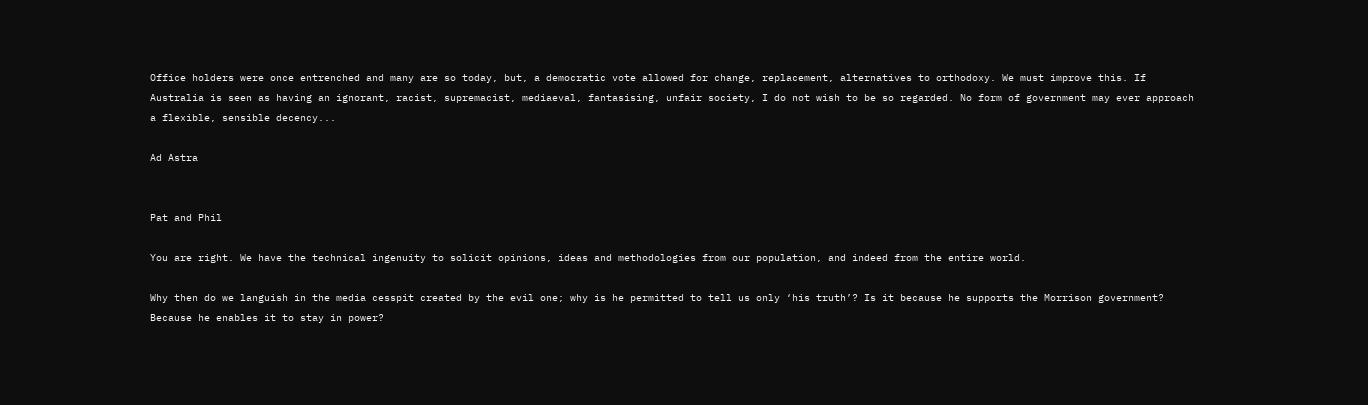Office holders were once entrenched and many are so today, but, a democratic vote allowed for change, replacement, alternatives to orthodoxy. We must improve this. If Australia is seen as having an ignorant, racist, supremacist, mediaeval, fantasising, unfair society, I do not wish to be so regarded. No form of government may ever approach a flexible, sensible decency...

Ad Astra


Pat and Phil

You are right. We have the technical ingenuity to solicit opinions, ideas and methodologies from our population, and indeed from the entire world.

Why then do we languish in the media cesspit created by the evil one; why is he permitted to tell us only ‘his truth’? Is it because he supports the Morrison government? Because he enables it to stay in power?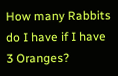How many Rabbits do I have if I have 3 Oranges?